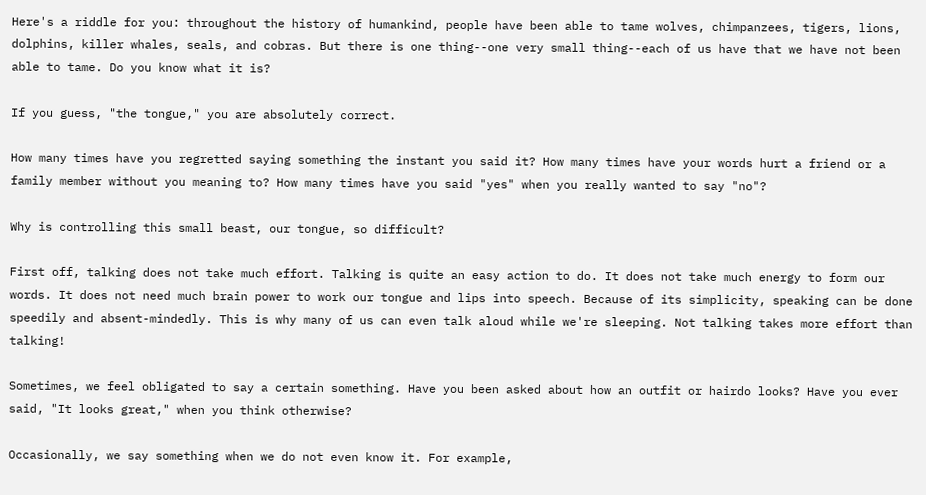Here's a riddle for you: throughout the history of humankind, people have been able to tame wolves, chimpanzees, tigers, lions, dolphins, killer whales, seals, and cobras. But there is one thing--one very small thing--each of us have that we have not been able to tame. Do you know what it is?

If you guess, "the tongue," you are absolutely correct.

How many times have you regretted saying something the instant you said it? How many times have your words hurt a friend or a family member without you meaning to? How many times have you said "yes" when you really wanted to say "no"?

Why is controlling this small beast, our tongue, so difficult?

First off, talking does not take much effort. Talking is quite an easy action to do. It does not take much energy to form our words. It does not need much brain power to work our tongue and lips into speech. Because of its simplicity, speaking can be done speedily and absent-mindedly. This is why many of us can even talk aloud while we're sleeping. Not talking takes more effort than talking!

Sometimes, we feel obligated to say a certain something. Have you been asked about how an outfit or hairdo looks? Have you ever said, "It looks great," when you think otherwise?

Occasionally, we say something when we do not even know it. For example,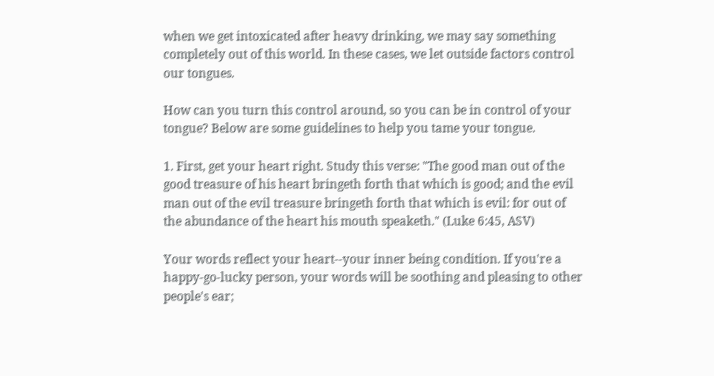when we get intoxicated after heavy drinking, we may say something completely out of this world. In these cases, we let outside factors control our tongues.

How can you turn this control around, so you can be in control of your tongue? Below are some guidelines to help you tame your tongue.

1. First, get your heart right. Study this verse: "The good man out of the good treasure of his heart bringeth forth that which is good; and the evil man out of the evil treasure bringeth forth that which is evil: for out of the abundance of the heart his mouth speaketh." (Luke 6:45, ASV)

Your words reflect your heart--your inner being condition. If you're a happy-go-lucky person, your words will be soothing and pleasing to other people's ear;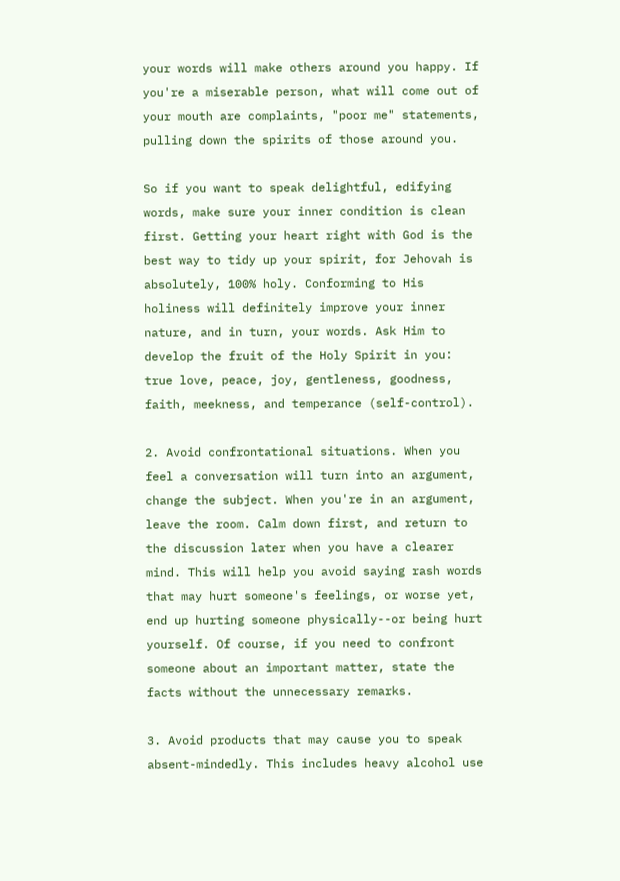your words will make others around you happy. If you're a miserable person, what will come out of your mouth are complaints, "poor me" statements, pulling down the spirits of those around you.

So if you want to speak delightful, edifying words, make sure your inner condition is clean first. Getting your heart right with God is the best way to tidy up your spirit, for Jehovah is absolutely, 100% holy. Conforming to His holiness will definitely improve your inner nature, and in turn, your words. Ask Him to develop the fruit of the Holy Spirit in you: true love, peace, joy, gentleness, goodness, faith, meekness, and temperance (self-control).

2. Avoid confrontational situations. When you feel a conversation will turn into an argument, change the subject. When you're in an argument, leave the room. Calm down first, and return to the discussion later when you have a clearer mind. This will help you avoid saying rash words that may hurt someone's feelings, or worse yet, end up hurting someone physically--or being hurt yourself. Of course, if you need to confront someone about an important matter, state the facts without the unnecessary remarks.

3. Avoid products that may cause you to speak absent-mindedly. This includes heavy alcohol use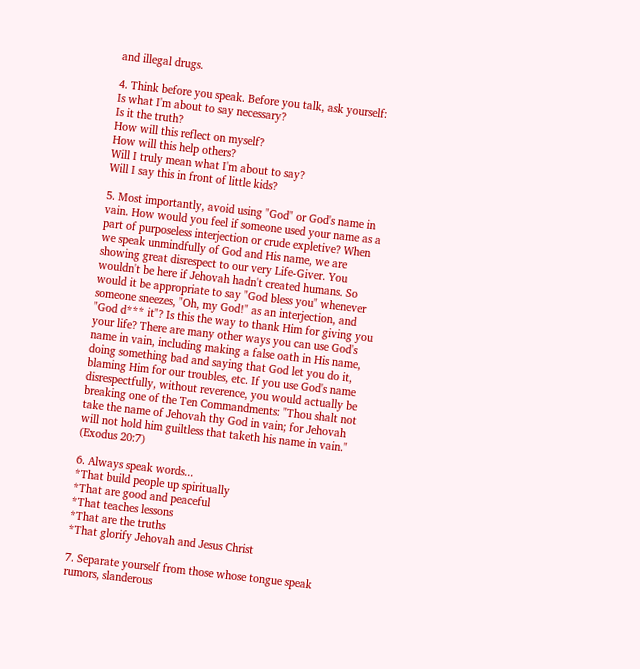and illegal drugs.

4. Think before you speak. Before you talk, ask yourself:
Is what I'm about to say necessary?
Is it the truth?
How will this reflect on myself?
How will this help others?
Will I truly mean what I'm about to say?
Will I say this in front of little kids?

5. Most importantly, avoid using "God" or God's name in vain. How would you feel if someone used your name as a part of purposeless interjection or crude expletive? When we speak unmindfully of God and His name, we are showing great disrespect to our very Life-Giver. You wouldn't be here if Jehovah hadn't created humans. So would it be appropriate to say "God bless you" whenever someone sneezes, "Oh, my God!" as an interjection, and "God d*** it"? Is this the way to thank Him for giving you your life? There are many other ways you can use God's name in vain, including making a false oath in His name, doing something bad and saying that God let you do it, blaming Him for our troubles, etc. If you use God's name disrespectfully, without reverence, you would actually be breaking one of the Ten Commandments: "Thou shalt not take the name of Jehovah thy God in vain; for Jehovah will not hold him guiltless that taketh his name in vain." (Exodus 20:7)

6. Always speak words...
*That build people up spiritually
*That are good and peaceful
*That teaches lessons
*That are the truths
*That glorify Jehovah and Jesus Christ

7. Separate yourself from those whose tongue speak rumors, slanderous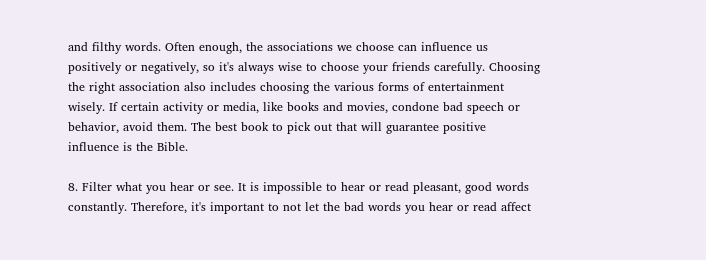and filthy words. Often enough, the associations we choose can influence us positively or negatively, so it's always wise to choose your friends carefully. Choosing the right association also includes choosing the various forms of entertainment wisely. If certain activity or media, like books and movies, condone bad speech or behavior, avoid them. The best book to pick out that will guarantee positive influence is the Bible.

8. Filter what you hear or see. It is impossible to hear or read pleasant, good words constantly. Therefore, it's important to not let the bad words you hear or read affect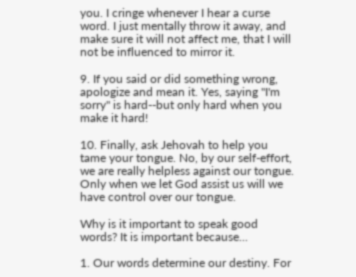you. I cringe whenever I hear a curse word. I just mentally throw it away, and make sure it will not affect me, that I will not be influenced to mirror it.

9. If you said or did something wrong, apologize and mean it. Yes, saying "I'm sorry" is hard--but only hard when you make it hard!

10. Finally, ask Jehovah to help you tame your tongue. No, by our self-effort, we are really helpless against our tongue. Only when we let God assist us will we have control over our tongue.

Why is it important to speak good words? It is important because...

1. Our words determine our destiny. For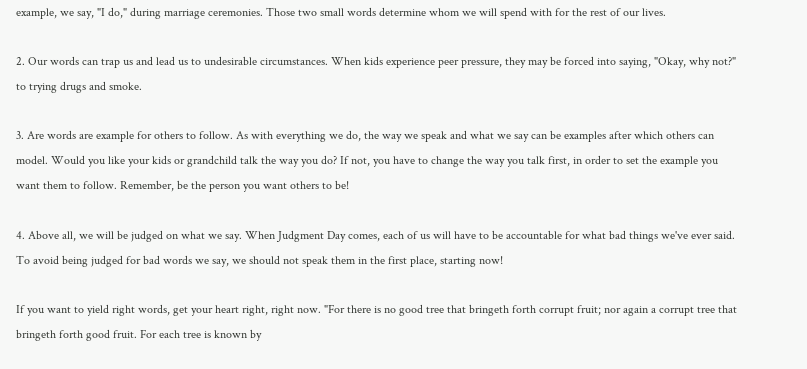example, we say, "I do," during marriage ceremonies. Those two small words determine whom we will spend with for the rest of our lives.

2. Our words can trap us and lead us to undesirable circumstances. When kids experience peer pressure, they may be forced into saying, "Okay, why not?" to trying drugs and smoke.

3. Are words are example for others to follow. As with everything we do, the way we speak and what we say can be examples after which others can model. Would you like your kids or grandchild talk the way you do? If not, you have to change the way you talk first, in order to set the example you want them to follow. Remember, be the person you want others to be!

4. Above all, we will be judged on what we say. When Judgment Day comes, each of us will have to be accountable for what bad things we've ever said. To avoid being judged for bad words we say, we should not speak them in the first place, starting now!

If you want to yield right words, get your heart right, right now. "For there is no good tree that bringeth forth corrupt fruit; nor again a corrupt tree that bringeth forth good fruit. For each tree is known by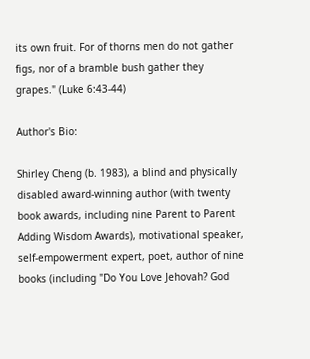its own fruit. For of thorns men do not gather figs, nor of a bramble bush gather they grapes." (Luke 6:43-44)

Author's Bio:

Shirley Cheng (b. 1983), a blind and physically disabled award-winning author (with twenty book awards, including nine Parent to Parent Adding Wisdom Awards), motivational speaker, self-empowerment expert, poet, author of nine books (including "Do You Love Jehovah? God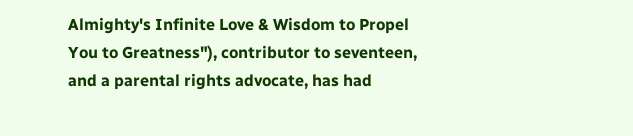Almighty's Infinite Love & Wisdom to Propel You to Greatness"), contributor to seventeen, and a parental rights advocate, has had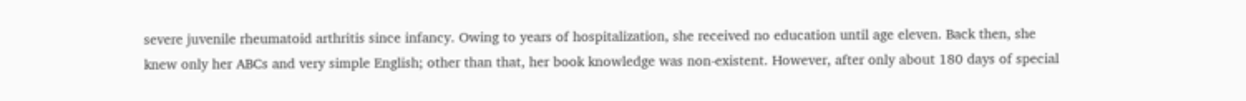severe juvenile rheumatoid arthritis since infancy. Owing to years of hospitalization, she received no education until age eleven. Back then, she knew only her ABCs and very simple English; other than that, her book knowledge was non-existent. However, after only about 180 days of special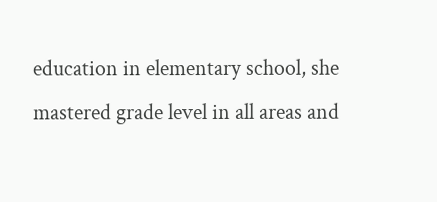education in elementary school, she mastered grade level in all areas and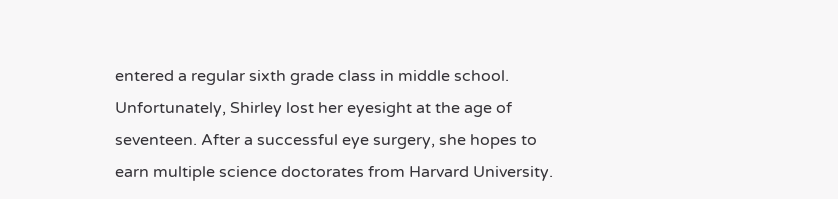entered a regular sixth grade class in middle school. Unfortunately, Shirley lost her eyesight at the age of seventeen. After a successful eye surgery, she hopes to earn multiple science doctorates from Harvard University.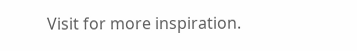Visit for more inspiration.